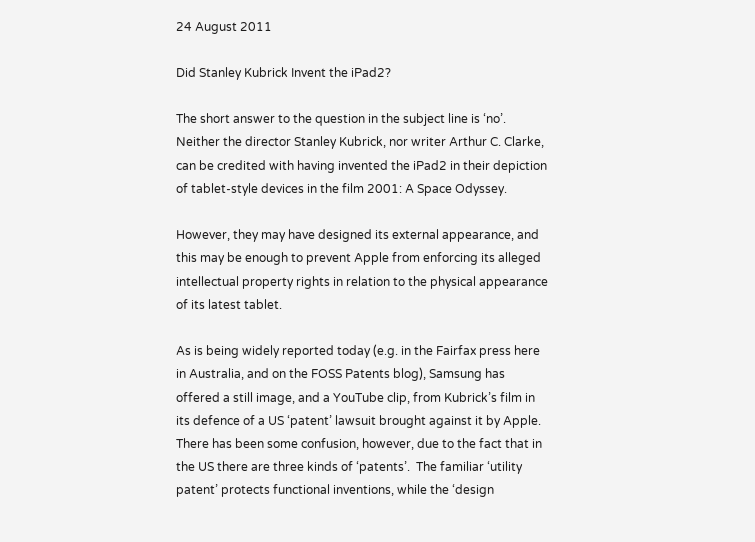24 August 2011

Did Stanley Kubrick Invent the iPad2?

The short answer to the question in the subject line is ‘no’.  Neither the director Stanley Kubrick, nor writer Arthur C. Clarke, can be credited with having invented the iPad2 in their depiction of tablet-style devices in the film 2001: A Space Odyssey.

However, they may have designed its external appearance, and this may be enough to prevent Apple from enforcing its alleged intellectual property rights in relation to the physical appearance of its latest tablet.

As is being widely reported today (e.g. in the Fairfax press here in Australia, and on the FOSS Patents blog), Samsung has offered a still image, and a YouTube clip, from Kubrick’s film in its defence of a US ‘patent’ lawsuit brought against it by Apple.  There has been some confusion, however, due to the fact that in the US there are three kinds of ‘patents’.  The familiar ‘utility patent’ protects functional inventions, while the ‘design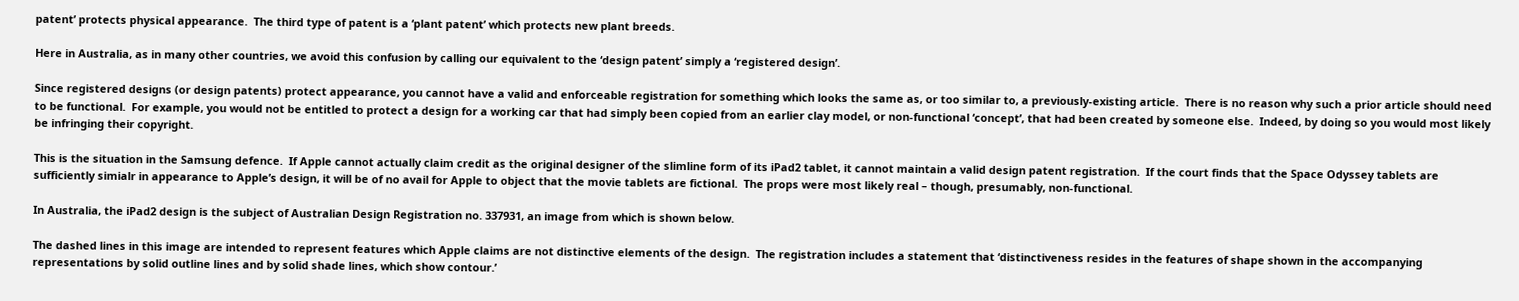patent’ protects physical appearance.  The third type of patent is a ‘plant patent’ which protects new plant breeds.

Here in Australia, as in many other countries, we avoid this confusion by calling our equivalent to the ‘design patent’ simply a ‘registered design’.

Since registered designs (or design patents) protect appearance, you cannot have a valid and enforceable registration for something which looks the same as, or too similar to, a previously-existing article.  There is no reason why such a prior article should need to be functional.  For example, you would not be entitled to protect a design for a working car that had simply been copied from an earlier clay model, or non-functional ‘concept’, that had been created by someone else.  Indeed, by doing so you would most likely be infringing their copyright.

This is the situation in the Samsung defence.  If Apple cannot actually claim credit as the original designer of the slimline form of its iPad2 tablet, it cannot maintain a valid design patent registration.  If the court finds that the Space Odyssey tablets are sufficiently simialr in appearance to Apple’s design, it will be of no avail for Apple to object that the movie tablets are fictional.  The props were most likely real – though, presumably, non-functional.

In Australia, the iPad2 design is the subject of Australian Design Registration no. 337931, an image from which is shown below.

The dashed lines in this image are intended to represent features which Apple claims are not distinctive elements of the design.  The registration includes a statement that ‘distinctiveness resides in the features of shape shown in the accompanying representations by solid outline lines and by solid shade lines, which show contour.’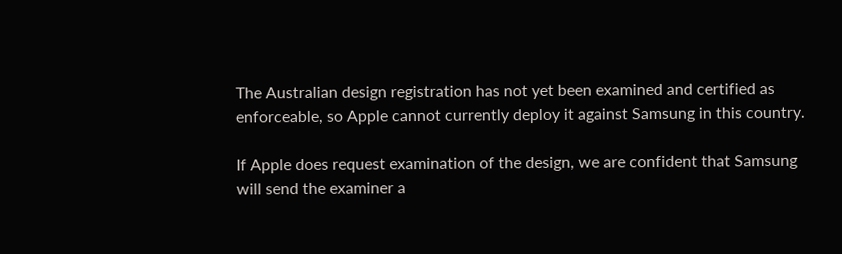The Australian design registration has not yet been examined and certified as enforceable, so Apple cannot currently deploy it against Samsung in this country.

If Apple does request examination of the design, we are confident that Samsung will send the examiner a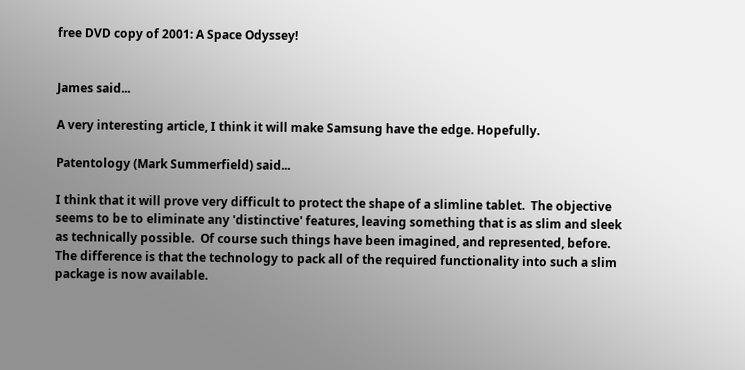free DVD copy of 2001: A Space Odyssey!


James said...

A very interesting article, I think it will make Samsung have the edge. Hopefully.

Patentology (Mark Summerfield) said...

I think that it will prove very difficult to protect the shape of a slimline tablet.  The objective seems to be to eliminate any 'distinctive' features, leaving something that is as slim and sleek as technically possible.  Of course such things have been imagined, and represented, before.  The difference is that the technology to pack all of the required functionality into such a slim package is now available.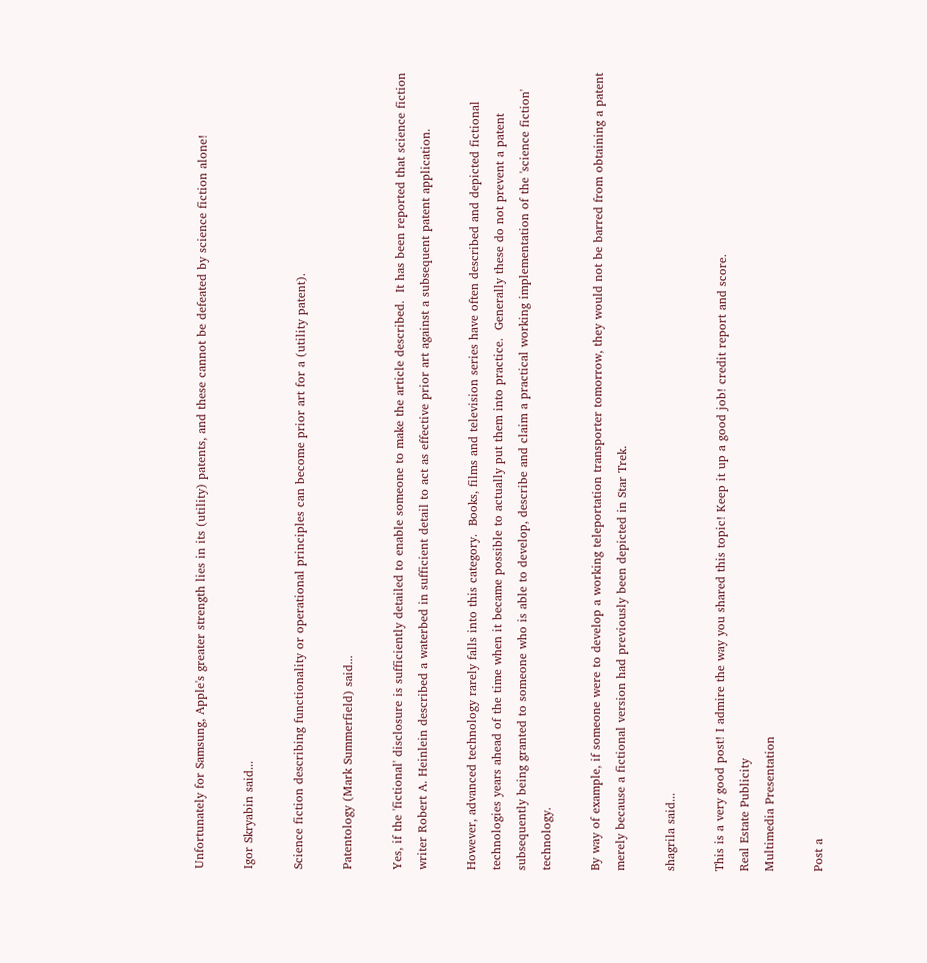Unfortunately for Samsung, Apple's greater strength lies in its (utility) patents, and these cannot be defeated by science fiction alone!

Igor Skryabin said...

Science fiction describing functionality or operational principles can become prior art for a (utility patent).

Patentology (Mark Summerfield) said...

Yes, if the 'fictional' disclosure is sufficiently detailed to enable someone to make the article described.  It has been reported that science fiction writer Robert A. Heinlein described a waterbed in sufficient detail to act as effective prior art against a subsequent patent application.

However, advanced technology rarely falls into this category.  Books, films and television series have often described and depicted fictional technologies years ahead of the time when it became possible to actually put them into practice.  Generally these do not prevent a patent subsequently being granted to someone who is able to develop, describe and claim a practical working implementation of the 'science fiction' technology.

By way of example, if someone were to develop a working teleportation transporter tomorrow, they would not be barred from obtaining a patent merely because a fictional version had previously been depicted in Star Trek.

shagrila said...

This is a very good post! I admire the way you shared this topic! Keep it up a good job! credit report and score.
Real Estate Publicity
Multimedia Presentation

Post a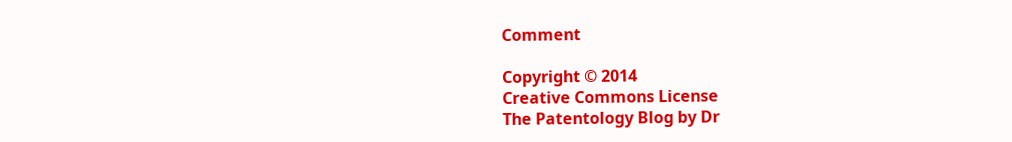Comment

Copyright © 2014
Creative Commons License
The Patentology Blog by Dr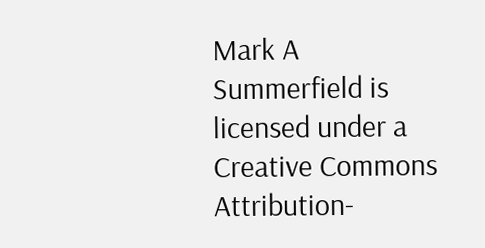Mark A Summerfield is licensed under a Creative Commons Attribution-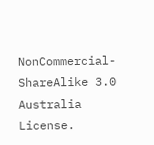NonCommercial-ShareAlike 3.0 Australia License.